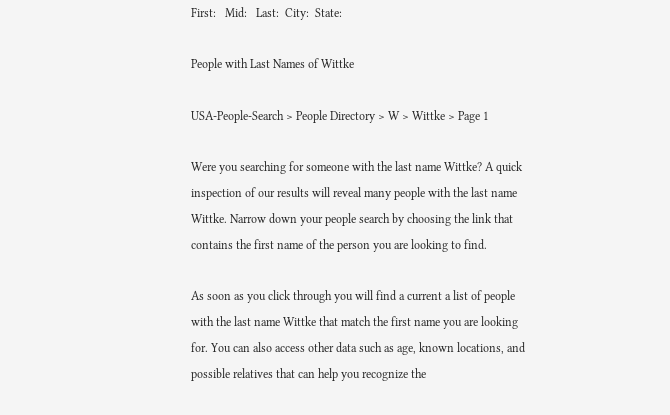First:   Mid:   Last:  City:  State:

People with Last Names of Wittke

USA-People-Search > People Directory > W > Wittke > Page 1

Were you searching for someone with the last name Wittke? A quick inspection of our results will reveal many people with the last name Wittke. Narrow down your people search by choosing the link that contains the first name of the person you are looking to find.

As soon as you click through you will find a current a list of people with the last name Wittke that match the first name you are looking for. You can also access other data such as age, known locations, and possible relatives that can help you recognize the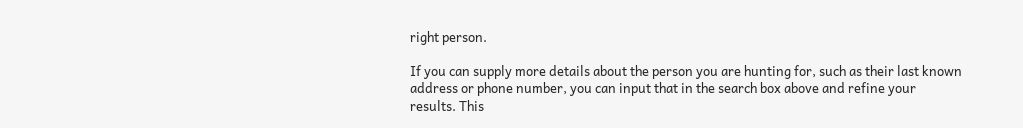right person.

If you can supply more details about the person you are hunting for, such as their last known address or phone number, you can input that in the search box above and refine your results. This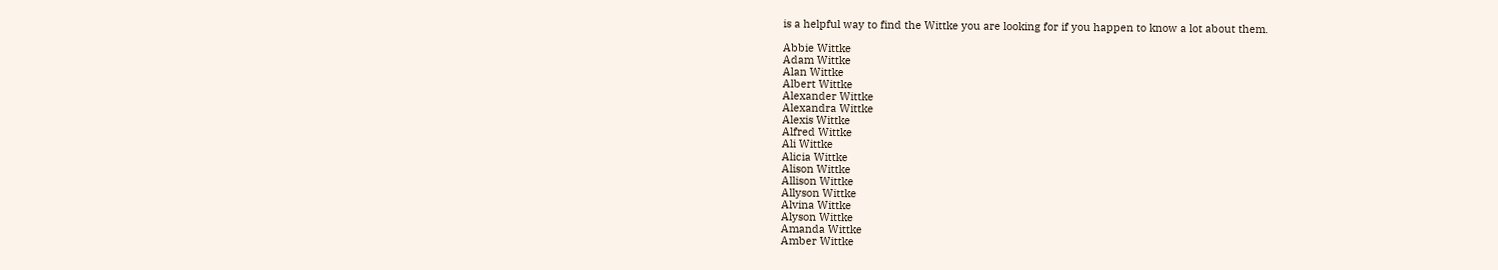is a helpful way to find the Wittke you are looking for if you happen to know a lot about them.

Abbie Wittke
Adam Wittke
Alan Wittke
Albert Wittke
Alexander Wittke
Alexandra Wittke
Alexis Wittke
Alfred Wittke
Ali Wittke
Alicia Wittke
Alison Wittke
Allison Wittke
Allyson Wittke
Alvina Wittke
Alyson Wittke
Amanda Wittke
Amber Wittke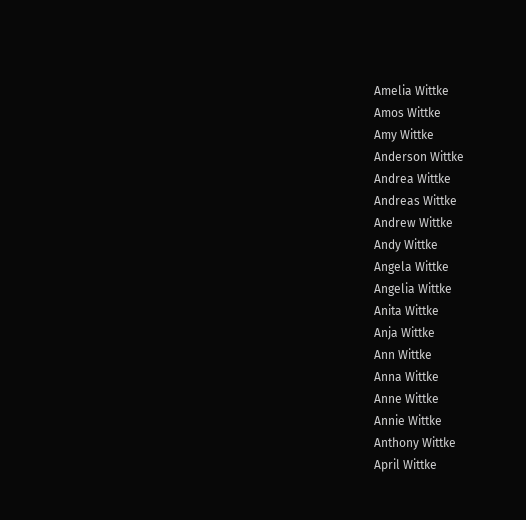Amelia Wittke
Amos Wittke
Amy Wittke
Anderson Wittke
Andrea Wittke
Andreas Wittke
Andrew Wittke
Andy Wittke
Angela Wittke
Angelia Wittke
Anita Wittke
Anja Wittke
Ann Wittke
Anna Wittke
Anne Wittke
Annie Wittke
Anthony Wittke
April Wittke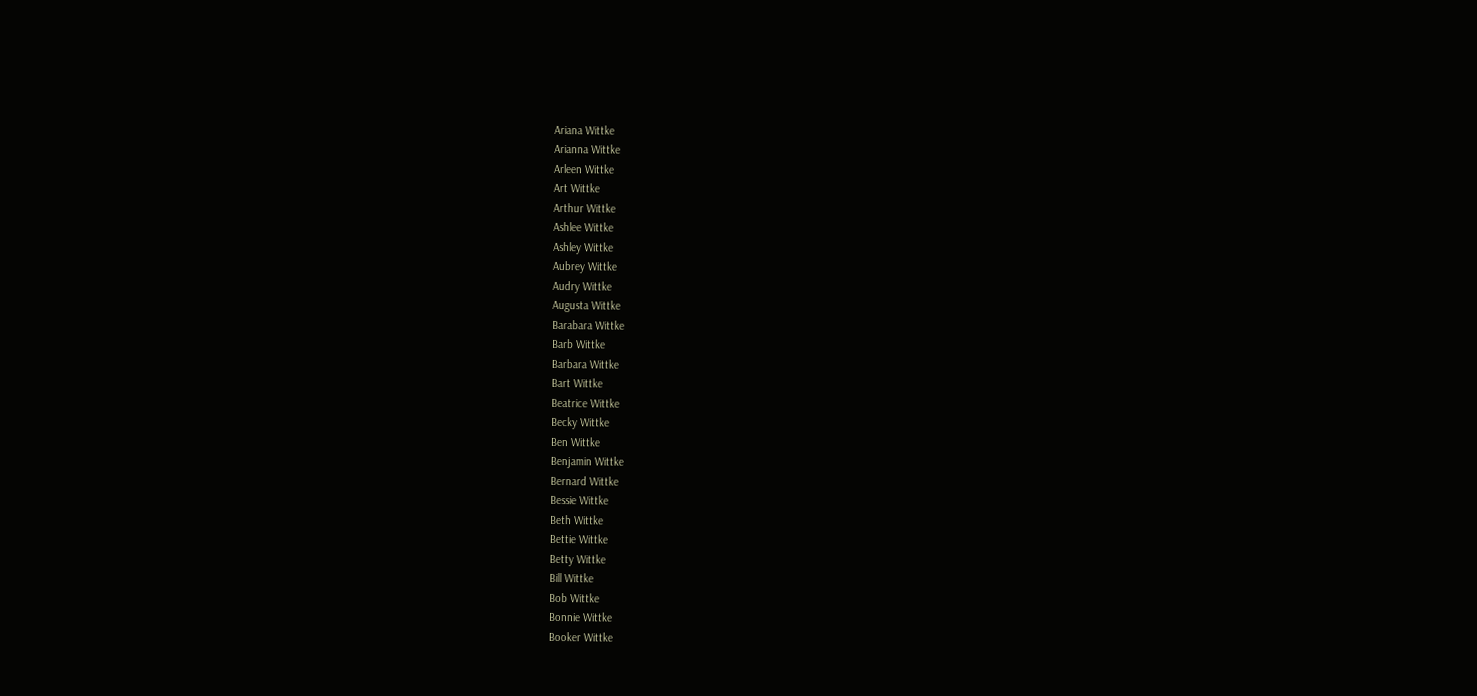Ariana Wittke
Arianna Wittke
Arleen Wittke
Art Wittke
Arthur Wittke
Ashlee Wittke
Ashley Wittke
Aubrey Wittke
Audry Wittke
Augusta Wittke
Barabara Wittke
Barb Wittke
Barbara Wittke
Bart Wittke
Beatrice Wittke
Becky Wittke
Ben Wittke
Benjamin Wittke
Bernard Wittke
Bessie Wittke
Beth Wittke
Bettie Wittke
Betty Wittke
Bill Wittke
Bob Wittke
Bonnie Wittke
Booker Wittke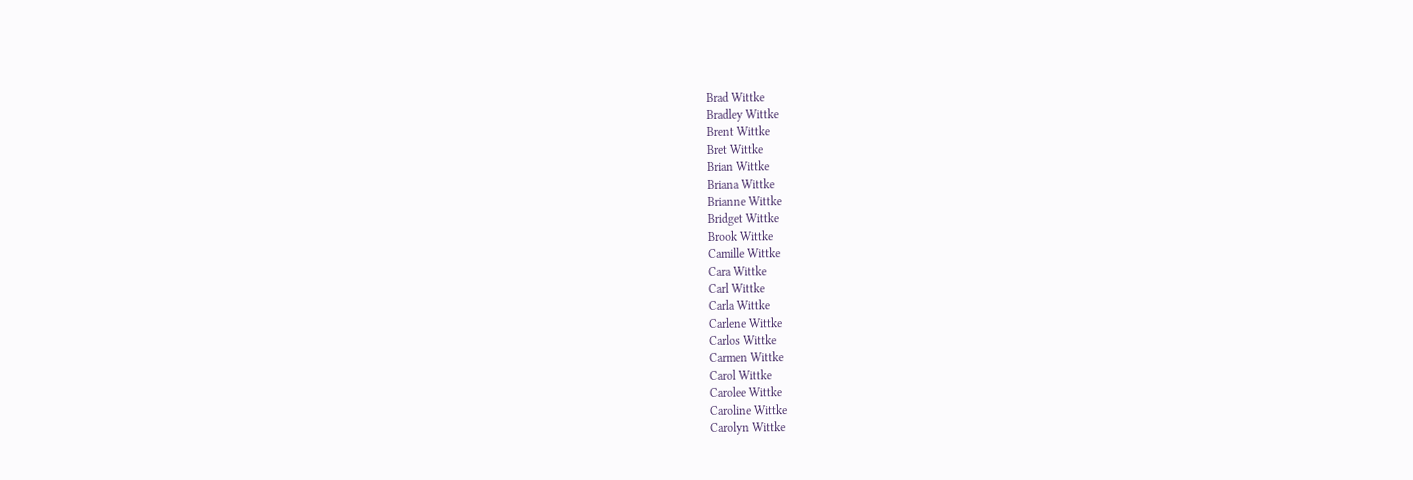Brad Wittke
Bradley Wittke
Brent Wittke
Bret Wittke
Brian Wittke
Briana Wittke
Brianne Wittke
Bridget Wittke
Brook Wittke
Camille Wittke
Cara Wittke
Carl Wittke
Carla Wittke
Carlene Wittke
Carlos Wittke
Carmen Wittke
Carol Wittke
Carolee Wittke
Caroline Wittke
Carolyn Wittke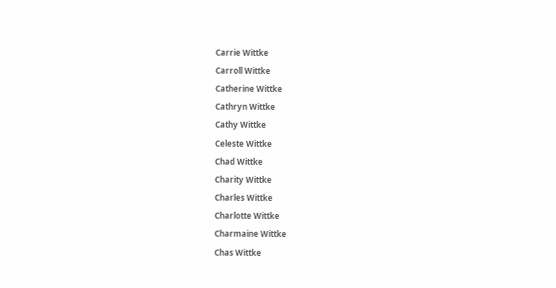Carrie Wittke
Carroll Wittke
Catherine Wittke
Cathryn Wittke
Cathy Wittke
Celeste Wittke
Chad Wittke
Charity Wittke
Charles Wittke
Charlotte Wittke
Charmaine Wittke
Chas Wittke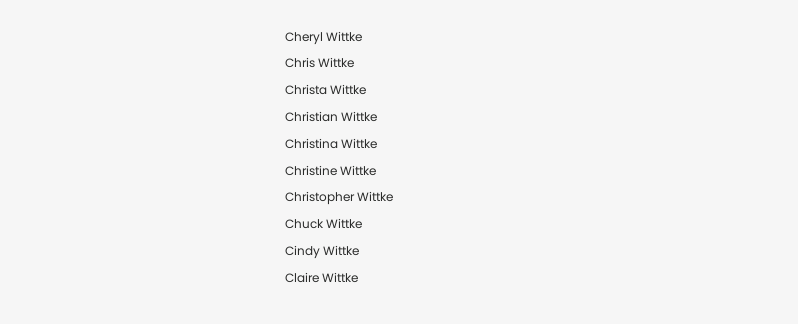Cheryl Wittke
Chris Wittke
Christa Wittke
Christian Wittke
Christina Wittke
Christine Wittke
Christopher Wittke
Chuck Wittke
Cindy Wittke
Claire Wittke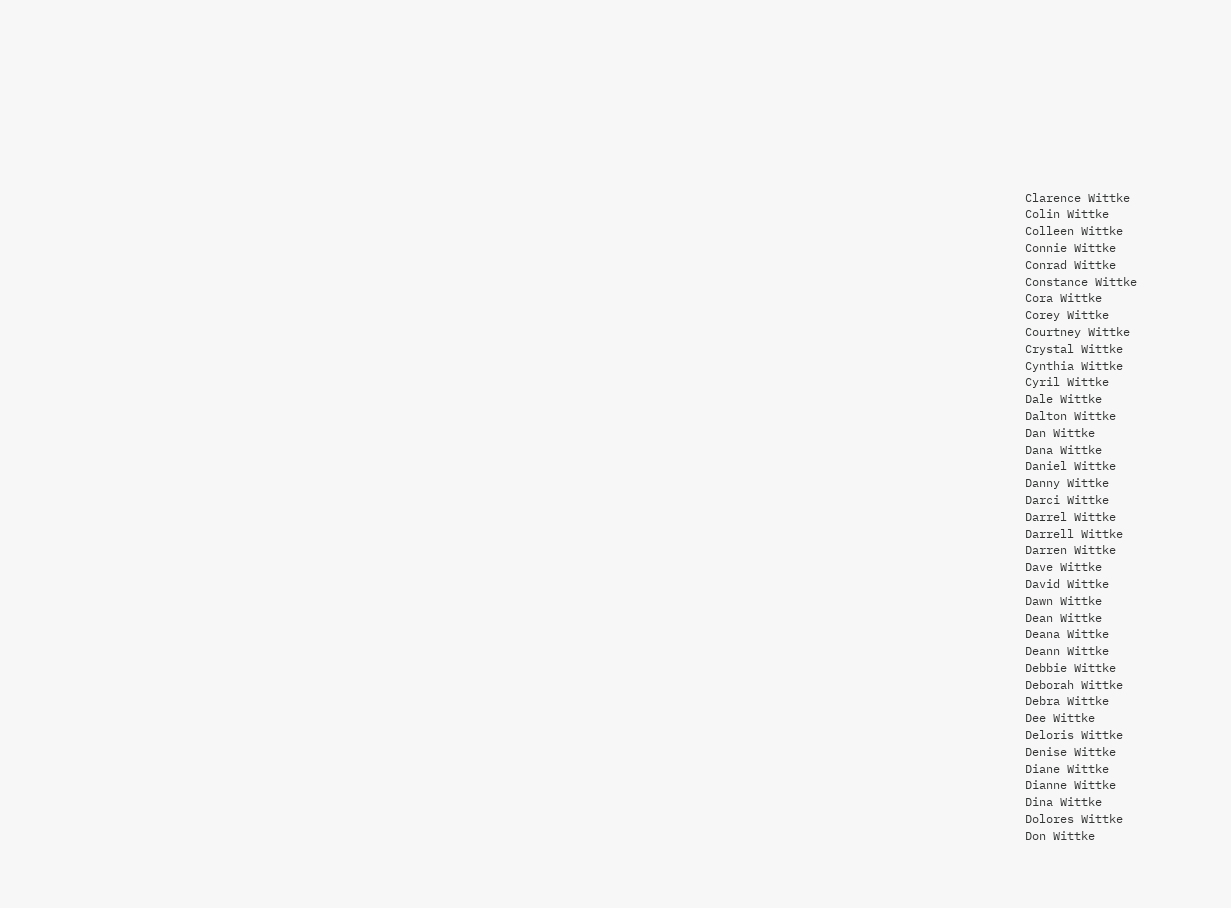Clarence Wittke
Colin Wittke
Colleen Wittke
Connie Wittke
Conrad Wittke
Constance Wittke
Cora Wittke
Corey Wittke
Courtney Wittke
Crystal Wittke
Cynthia Wittke
Cyril Wittke
Dale Wittke
Dalton Wittke
Dan Wittke
Dana Wittke
Daniel Wittke
Danny Wittke
Darci Wittke
Darrel Wittke
Darrell Wittke
Darren Wittke
Dave Wittke
David Wittke
Dawn Wittke
Dean Wittke
Deana Wittke
Deann Wittke
Debbie Wittke
Deborah Wittke
Debra Wittke
Dee Wittke
Deloris Wittke
Denise Wittke
Diane Wittke
Dianne Wittke
Dina Wittke
Dolores Wittke
Don Wittke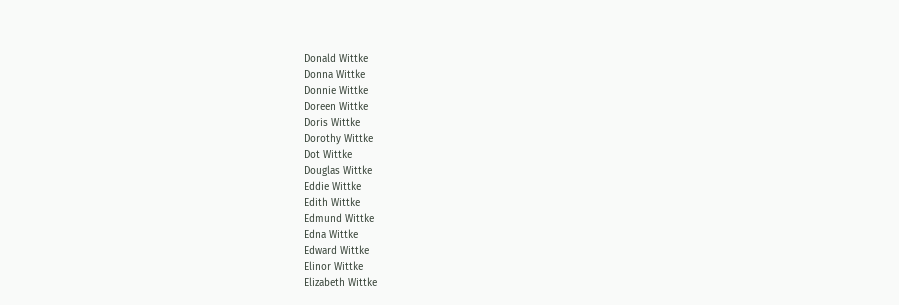Donald Wittke
Donna Wittke
Donnie Wittke
Doreen Wittke
Doris Wittke
Dorothy Wittke
Dot Wittke
Douglas Wittke
Eddie Wittke
Edith Wittke
Edmund Wittke
Edna Wittke
Edward Wittke
Elinor Wittke
Elizabeth Wittke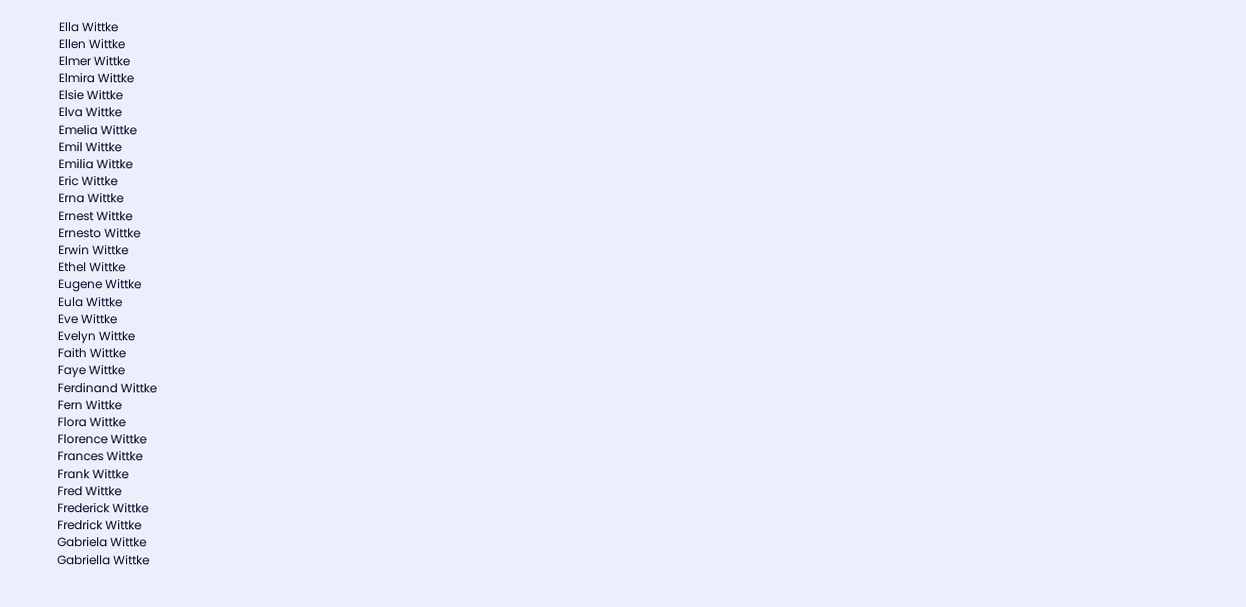Ella Wittke
Ellen Wittke
Elmer Wittke
Elmira Wittke
Elsie Wittke
Elva Wittke
Emelia Wittke
Emil Wittke
Emilia Wittke
Eric Wittke
Erna Wittke
Ernest Wittke
Ernesto Wittke
Erwin Wittke
Ethel Wittke
Eugene Wittke
Eula Wittke
Eve Wittke
Evelyn Wittke
Faith Wittke
Faye Wittke
Ferdinand Wittke
Fern Wittke
Flora Wittke
Florence Wittke
Frances Wittke
Frank Wittke
Fred Wittke
Frederick Wittke
Fredrick Wittke
Gabriela Wittke
Gabriella Wittke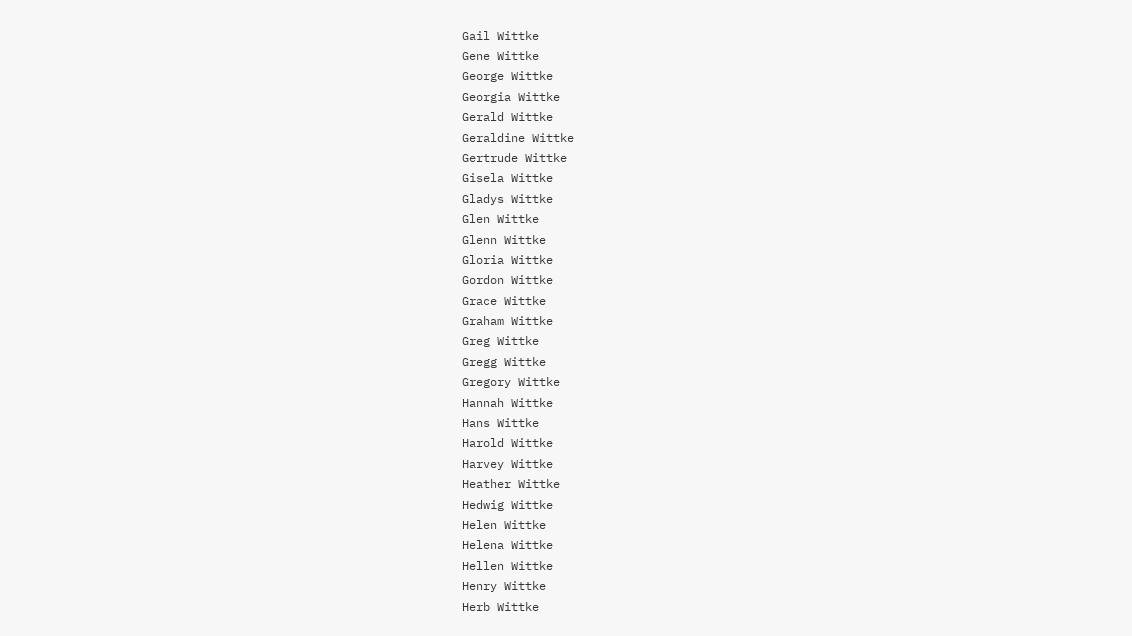Gail Wittke
Gene Wittke
George Wittke
Georgia Wittke
Gerald Wittke
Geraldine Wittke
Gertrude Wittke
Gisela Wittke
Gladys Wittke
Glen Wittke
Glenn Wittke
Gloria Wittke
Gordon Wittke
Grace Wittke
Graham Wittke
Greg Wittke
Gregg Wittke
Gregory Wittke
Hannah Wittke
Hans Wittke
Harold Wittke
Harvey Wittke
Heather Wittke
Hedwig Wittke
Helen Wittke
Helena Wittke
Hellen Wittke
Henry Wittke
Herb Wittke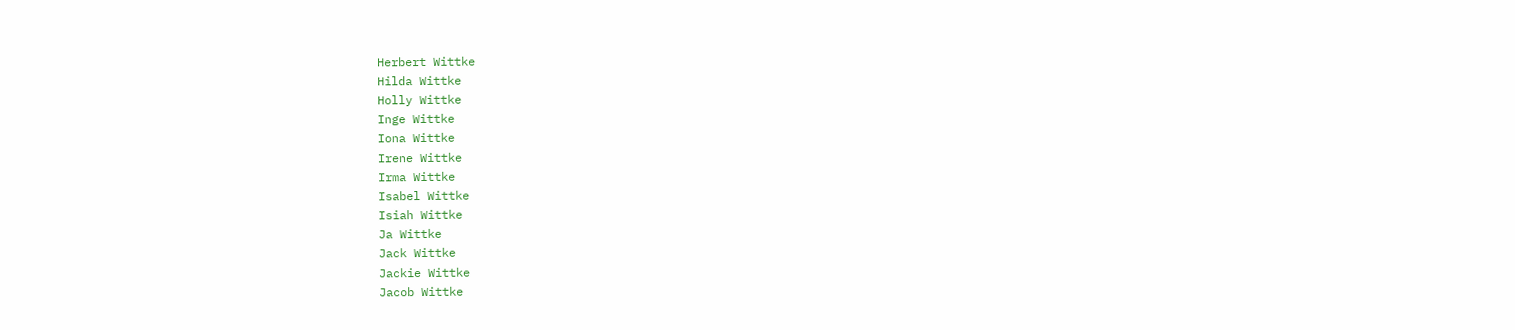Herbert Wittke
Hilda Wittke
Holly Wittke
Inge Wittke
Iona Wittke
Irene Wittke
Irma Wittke
Isabel Wittke
Isiah Wittke
Ja Wittke
Jack Wittke
Jackie Wittke
Jacob Wittke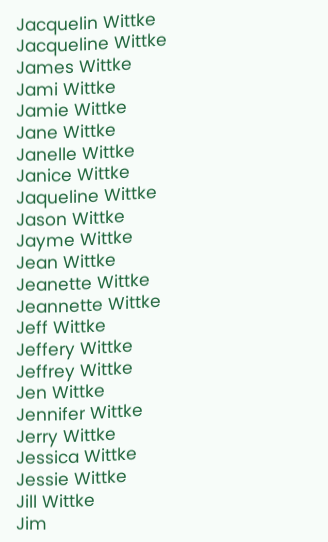Jacquelin Wittke
Jacqueline Wittke
James Wittke
Jami Wittke
Jamie Wittke
Jane Wittke
Janelle Wittke
Janice Wittke
Jaqueline Wittke
Jason Wittke
Jayme Wittke
Jean Wittke
Jeanette Wittke
Jeannette Wittke
Jeff Wittke
Jeffery Wittke
Jeffrey Wittke
Jen Wittke
Jennifer Wittke
Jerry Wittke
Jessica Wittke
Jessie Wittke
Jill Wittke
Jim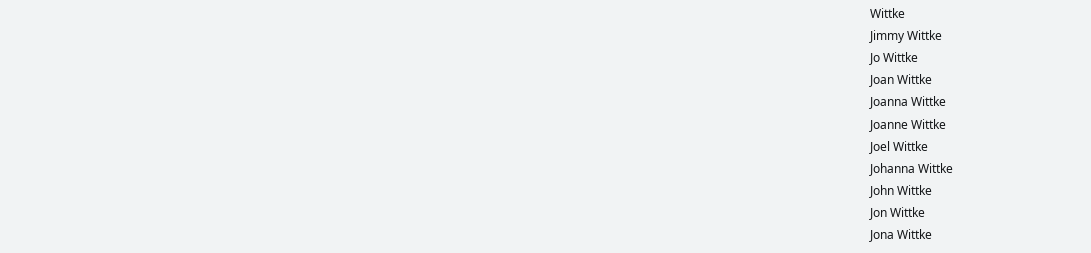Wittke
Jimmy Wittke
Jo Wittke
Joan Wittke
Joanna Wittke
Joanne Wittke
Joel Wittke
Johanna Wittke
John Wittke
Jon Wittke
Jona Wittke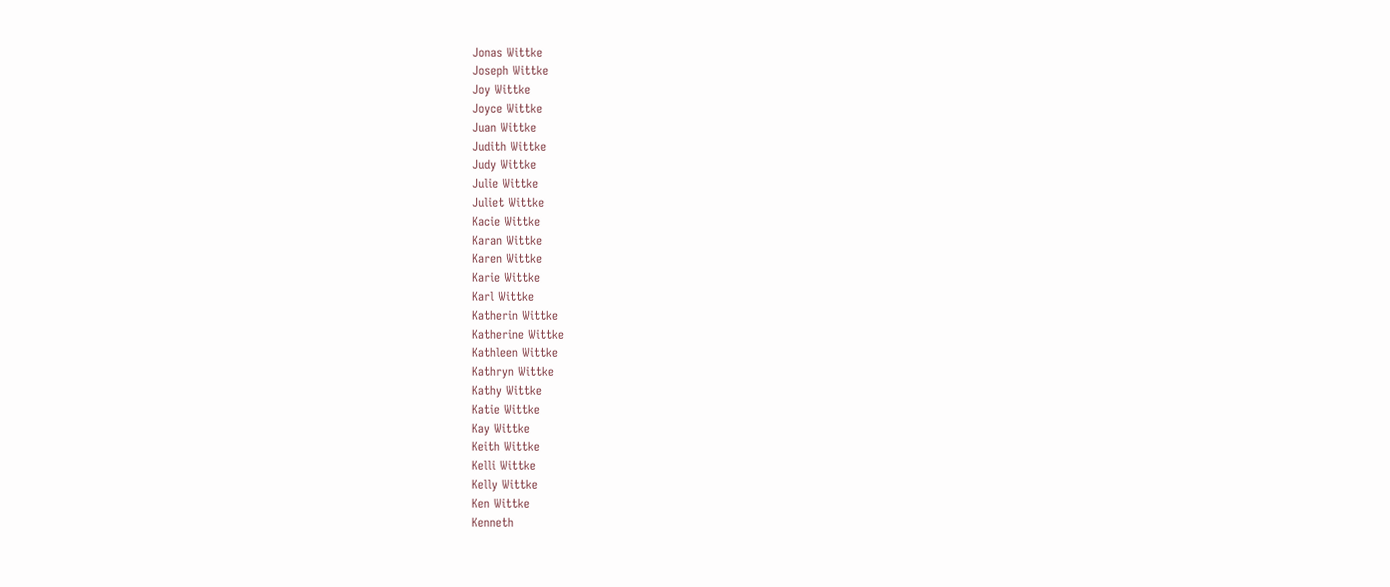Jonas Wittke
Joseph Wittke
Joy Wittke
Joyce Wittke
Juan Wittke
Judith Wittke
Judy Wittke
Julie Wittke
Juliet Wittke
Kacie Wittke
Karan Wittke
Karen Wittke
Karie Wittke
Karl Wittke
Katherin Wittke
Katherine Wittke
Kathleen Wittke
Kathryn Wittke
Kathy Wittke
Katie Wittke
Kay Wittke
Keith Wittke
Kelli Wittke
Kelly Wittke
Ken Wittke
Kenneth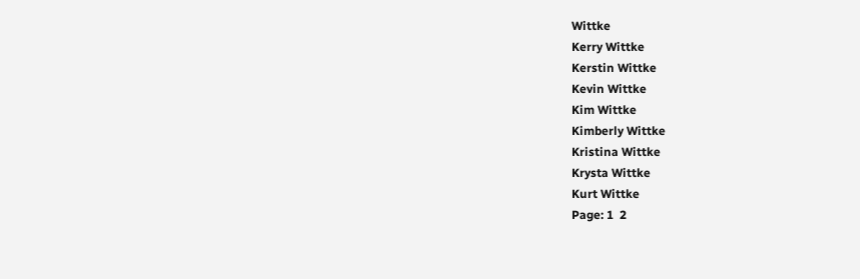Wittke
Kerry Wittke
Kerstin Wittke
Kevin Wittke
Kim Wittke
Kimberly Wittke
Kristina Wittke
Krysta Wittke
Kurt Wittke
Page: 1  2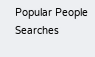Popular People Searches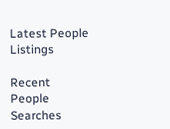Latest People Listings

Recent People Searches